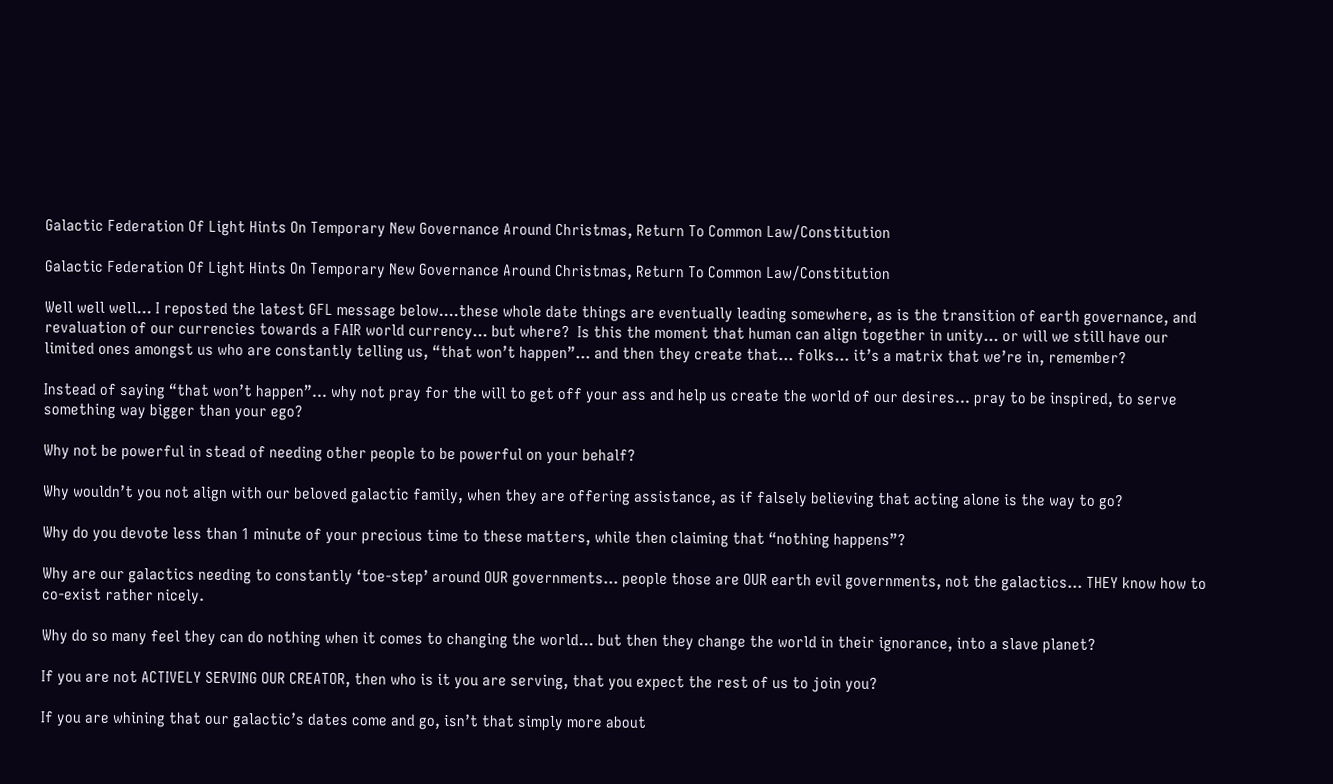Galactic Federation Of Light Hints On Temporary New Governance Around Christmas, Return To Common Law/Constitution

Galactic Federation Of Light Hints On Temporary New Governance Around Christmas, Return To Common Law/Constitution

Well well well… I reposted the latest GFL message below….these whole date things are eventually leading somewhere, as is the transition of earth governance, and revaluation of our currencies towards a FAIR world currency… but where?  Is this the moment that human can align together in unity… or will we still have our limited ones amongst us who are constantly telling us, “that won’t happen”… and then they create that… folks… it’s a matrix that we’re in, remember?

Instead of saying “that won’t happen”… why not pray for the will to get off your ass and help us create the world of our desires… pray to be inspired, to serve something way bigger than your ego?

Why not be powerful in stead of needing other people to be powerful on your behalf?

Why wouldn’t you not align with our beloved galactic family, when they are offering assistance, as if falsely believing that acting alone is the way to go?

Why do you devote less than 1 minute of your precious time to these matters, while then claiming that “nothing happens”?

Why are our galactics needing to constantly ‘toe-step’ around OUR governments… people those are OUR earth evil governments, not the galactics… THEY know how to co-exist rather nicely.

Why do so many feel they can do nothing when it comes to changing the world… but then they change the world in their ignorance, into a slave planet?

If you are not ACTIVELY SERVING OUR CREATOR, then who is it you are serving, that you expect the rest of us to join you?

If you are whining that our galactic’s dates come and go, isn’t that simply more about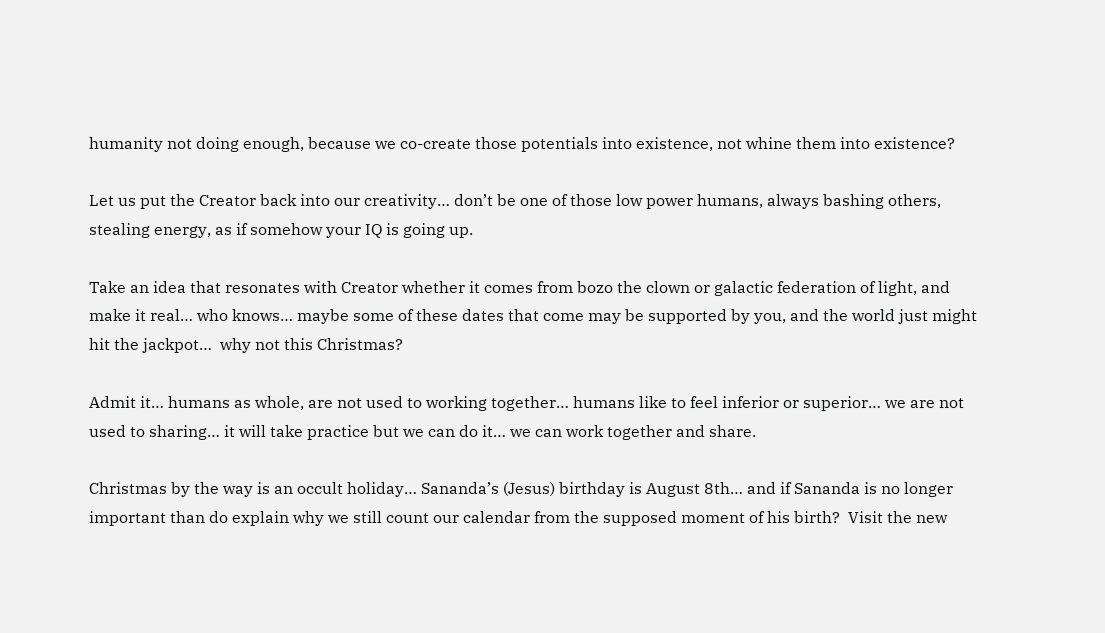humanity not doing enough, because we co-create those potentials into existence, not whine them into existence?

Let us put the Creator back into our creativity… don’t be one of those low power humans, always bashing others, stealing energy, as if somehow your IQ is going up.

Take an idea that resonates with Creator whether it comes from bozo the clown or galactic federation of light, and make it real… who knows… maybe some of these dates that come may be supported by you, and the world just might hit the jackpot…  why not this Christmas?

Admit it… humans as whole, are not used to working together… humans like to feel inferior or superior… we are not used to sharing… it will take practice but we can do it… we can work together and share.

Christmas by the way is an occult holiday… Sananda’s (Jesus) birthday is August 8th… and if Sananda is no longer important than do explain why we still count our calendar from the supposed moment of his birth?  Visit the new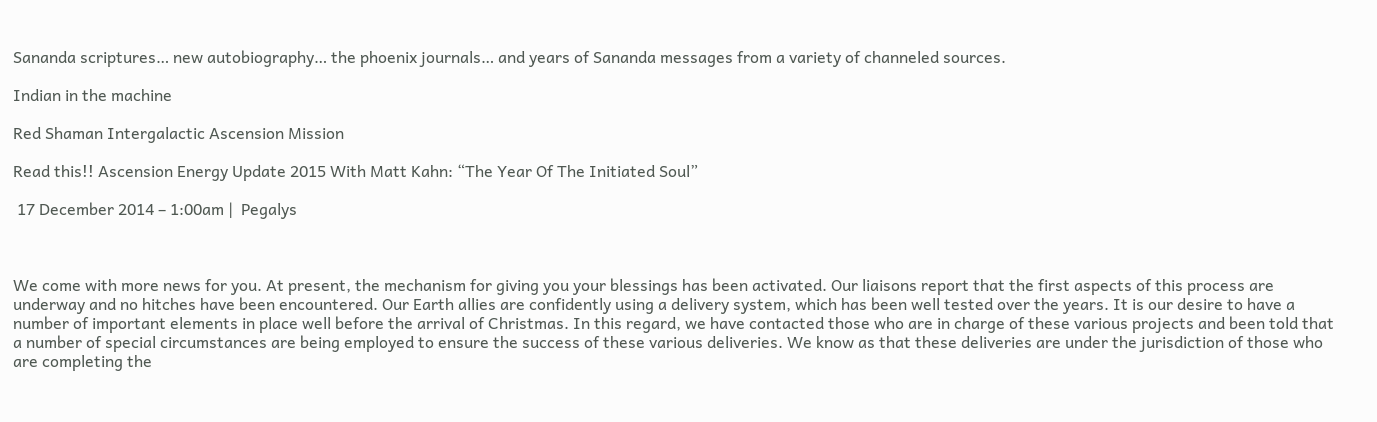Sananda scriptures… new autobiography… the phoenix journals… and years of Sananda messages from a variety of channeled sources.

Indian in the machine

Red Shaman Intergalactic Ascension Mission

Read this!! Ascension Energy Update 2015 With Matt Kahn: “The Year Of The Initiated Soul”

 17 December 2014 – 1:00am |  Pegalys



We come with more news for you. At present, the mechanism for giving you your blessings has been activated. Our liaisons report that the first aspects of this process are underway and no hitches have been encountered. Our Earth allies are confidently using a delivery system, which has been well tested over the years. It is our desire to have a number of important elements in place well before the arrival of Christmas. In this regard, we have contacted those who are in charge of these various projects and been told that a number of special circumstances are being employed to ensure the success of these various deliveries. We know as that these deliveries are under the jurisdiction of those who are completing the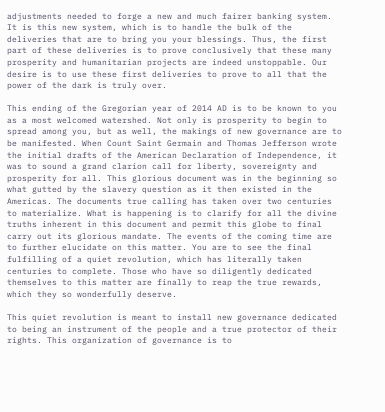adjustments needed to forge a new and much fairer banking system. It is this new system, which is to handle the bulk of the deliveries that are to bring you your blessings. Thus, the first part of these deliveries is to prove conclusively that these many prosperity and humanitarian projects are indeed unstoppable. Our desire is to use these first deliveries to prove to all that the power of the dark is truly over.

This ending of the Gregorian year of 2014 AD is to be known to you as a most welcomed watershed. Not only is prosperity to begin to spread among you, but as well, the makings of new governance are to be manifested. When Count Saint Germain and Thomas Jefferson wrote the initial drafts of the American Declaration of Independence, it was to sound a grand clarion call for liberty, sovereignty and prosperity for all. This glorious document was in the beginning so what gutted by the slavery question as it then existed in the Americas. The documents true calling has taken over two centuries to materialize. What is happening is to clarify for all the divine truths inherent in this document and permit this globe to final carry out its glorious mandate. The events of the coming time are to further elucidate on this matter. You are to see the final fulfilling of a quiet revolution, which has literally taken centuries to complete. Those who have so diligently dedicated themselves to this matter are finally to reap the true rewards, which they so wonderfully deserve.

This quiet revolution is meant to install new governance dedicated to being an instrument of the people and a true protector of their rights. This organization of governance is to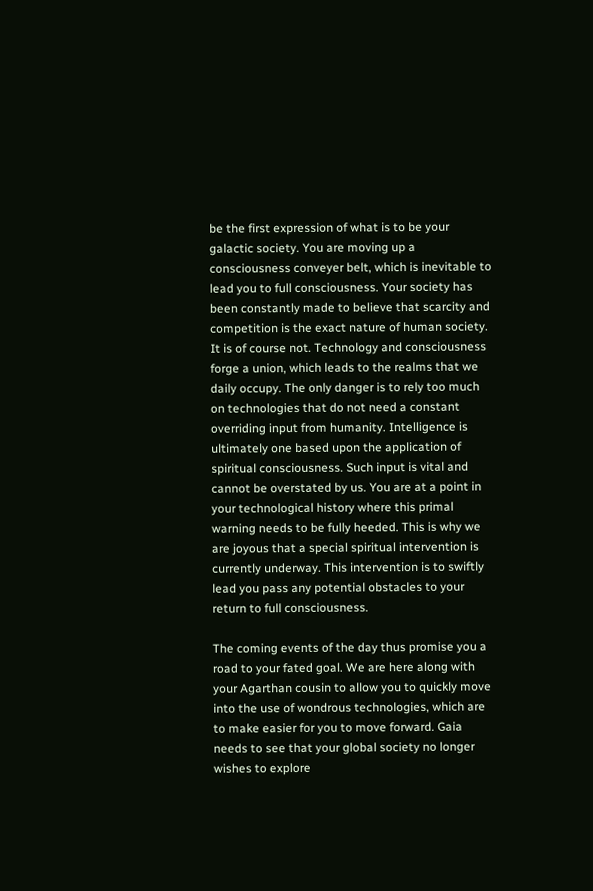be the first expression of what is to be your galactic society. You are moving up a consciousness conveyer belt, which is inevitable to lead you to full consciousness. Your society has been constantly made to believe that scarcity and competition is the exact nature of human society. It is of course not. Technology and consciousness forge a union, which leads to the realms that we daily occupy. The only danger is to rely too much on technologies that do not need a constant overriding input from humanity. Intelligence is ultimately one based upon the application of spiritual consciousness. Such input is vital and cannot be overstated by us. You are at a point in your technological history where this primal warning needs to be fully heeded. This is why we are joyous that a special spiritual intervention is currently underway. This intervention is to swiftly lead you pass any potential obstacles to your return to full consciousness.

The coming events of the day thus promise you a road to your fated goal. We are here along with your Agarthan cousin to allow you to quickly move into the use of wondrous technologies, which are to make easier for you to move forward. Gaia needs to see that your global society no longer wishes to explore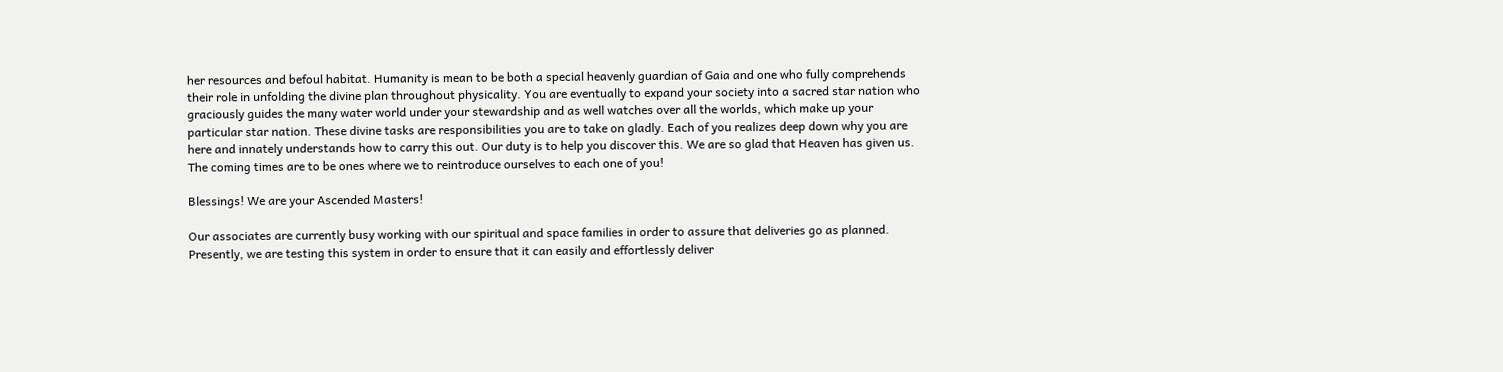her resources and befoul habitat. Humanity is mean to be both a special heavenly guardian of Gaia and one who fully comprehends their role in unfolding the divine plan throughout physicality. You are eventually to expand your society into a sacred star nation who graciously guides the many water world under your stewardship and as well watches over all the worlds, which make up your particular star nation. These divine tasks are responsibilities you are to take on gladly. Each of you realizes deep down why you are here and innately understands how to carry this out. Our duty is to help you discover this. We are so glad that Heaven has given us. The coming times are to be ones where we to reintroduce ourselves to each one of you!

Blessings! We are your Ascended Masters!

Our associates are currently busy working with our spiritual and space families in order to assure that deliveries go as planned. Presently, we are testing this system in order to ensure that it can easily and effortlessly deliver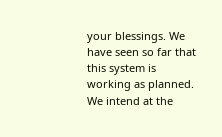your blessings. We have seen so far that this system is working as planned. We intend at the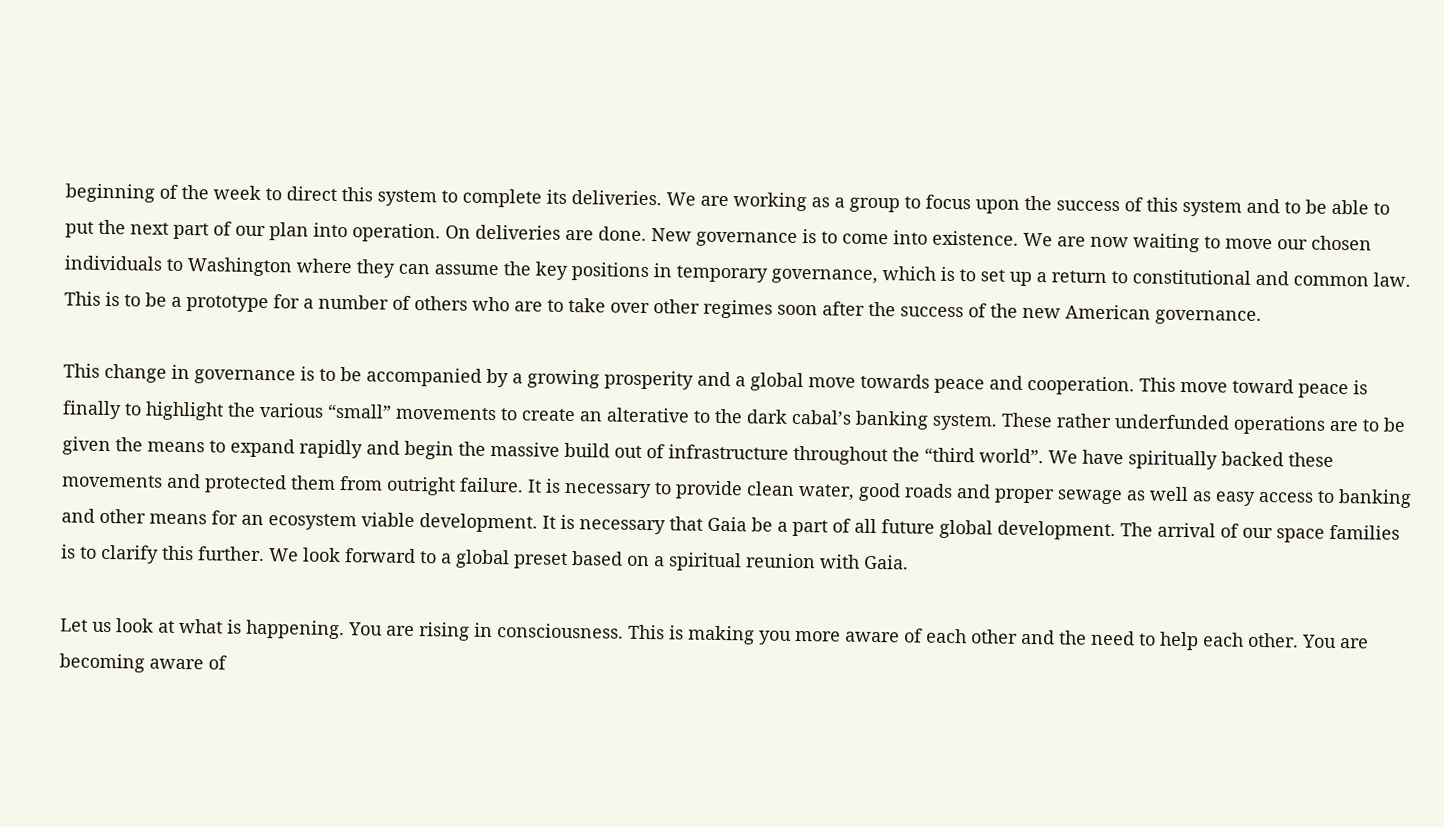beginning of the week to direct this system to complete its deliveries. We are working as a group to focus upon the success of this system and to be able to put the next part of our plan into operation. On deliveries are done. New governance is to come into existence. We are now waiting to move our chosen individuals to Washington where they can assume the key positions in temporary governance, which is to set up a return to constitutional and common law. This is to be a prototype for a number of others who are to take over other regimes soon after the success of the new American governance.

This change in governance is to be accompanied by a growing prosperity and a global move towards peace and cooperation. This move toward peace is finally to highlight the various “small” movements to create an alterative to the dark cabal’s banking system. These rather underfunded operations are to be given the means to expand rapidly and begin the massive build out of infrastructure throughout the “third world”. We have spiritually backed these movements and protected them from outright failure. It is necessary to provide clean water, good roads and proper sewage as well as easy access to banking and other means for an ecosystem viable development. It is necessary that Gaia be a part of all future global development. The arrival of our space families is to clarify this further. We look forward to a global preset based on a spiritual reunion with Gaia.

Let us look at what is happening. You are rising in consciousness. This is making you more aware of each other and the need to help each other. You are becoming aware of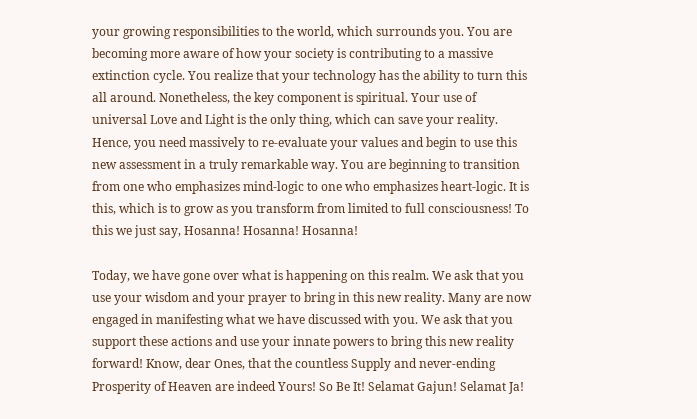your growing responsibilities to the world, which surrounds you. You are becoming more aware of how your society is contributing to a massive extinction cycle. You realize that your technology has the ability to turn this all around. Nonetheless, the key component is spiritual. Your use of universal Love and Light is the only thing, which can save your reality. Hence, you need massively to re-evaluate your values and begin to use this new assessment in a truly remarkable way. You are beginning to transition from one who emphasizes mind-logic to one who emphasizes heart-logic. It is this, which is to grow as you transform from limited to full consciousness! To this we just say, Hosanna! Hosanna! Hosanna!

Today, we have gone over what is happening on this realm. We ask that you use your wisdom and your prayer to bring in this new reality. Many are now engaged in manifesting what we have discussed with you. We ask that you support these actions and use your innate powers to bring this new reality forward! Know, dear Ones, that the countless Supply and never-ending Prosperity of Heaven are indeed Yours! So Be It! Selamat Gajun! Selamat Ja!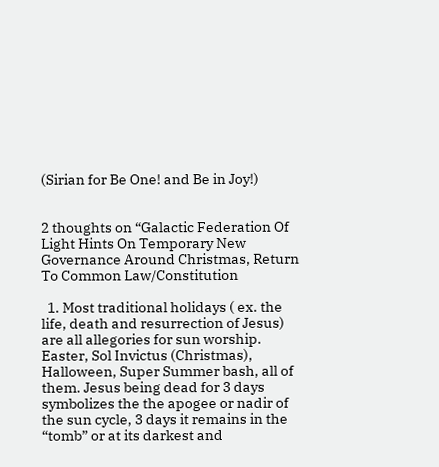(Sirian for Be One! and Be in Joy!)


2 thoughts on “Galactic Federation Of Light Hints On Temporary New Governance Around Christmas, Return To Common Law/Constitution

  1. Most traditional holidays ( ex. the life, death and resurrection of Jesus) are all allegories for sun worship. Easter, Sol Invictus (Christmas), Halloween, Super Summer bash, all of them. Jesus being dead for 3 days symbolizes the the apogee or nadir of the sun cycle, 3 days it remains in the “tomb” or at its darkest and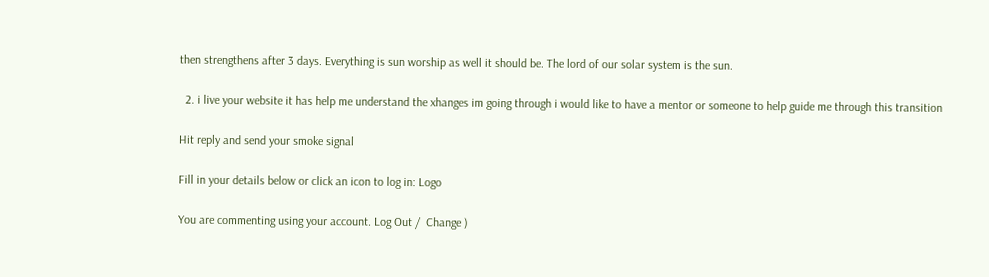then strengthens after 3 days. Everything is sun worship as well it should be. The lord of our solar system is the sun.

  2. i live your website it has help me understand the xhanges im going through i would like to have a mentor or someone to help guide me through this transition

Hit reply and send your smoke signal

Fill in your details below or click an icon to log in: Logo

You are commenting using your account. Log Out /  Change )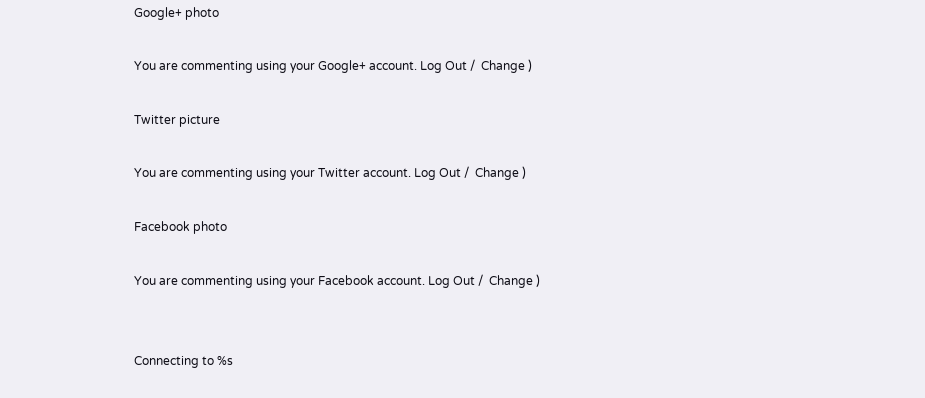Google+ photo

You are commenting using your Google+ account. Log Out /  Change )

Twitter picture

You are commenting using your Twitter account. Log Out /  Change )

Facebook photo

You are commenting using your Facebook account. Log Out /  Change )


Connecting to %s